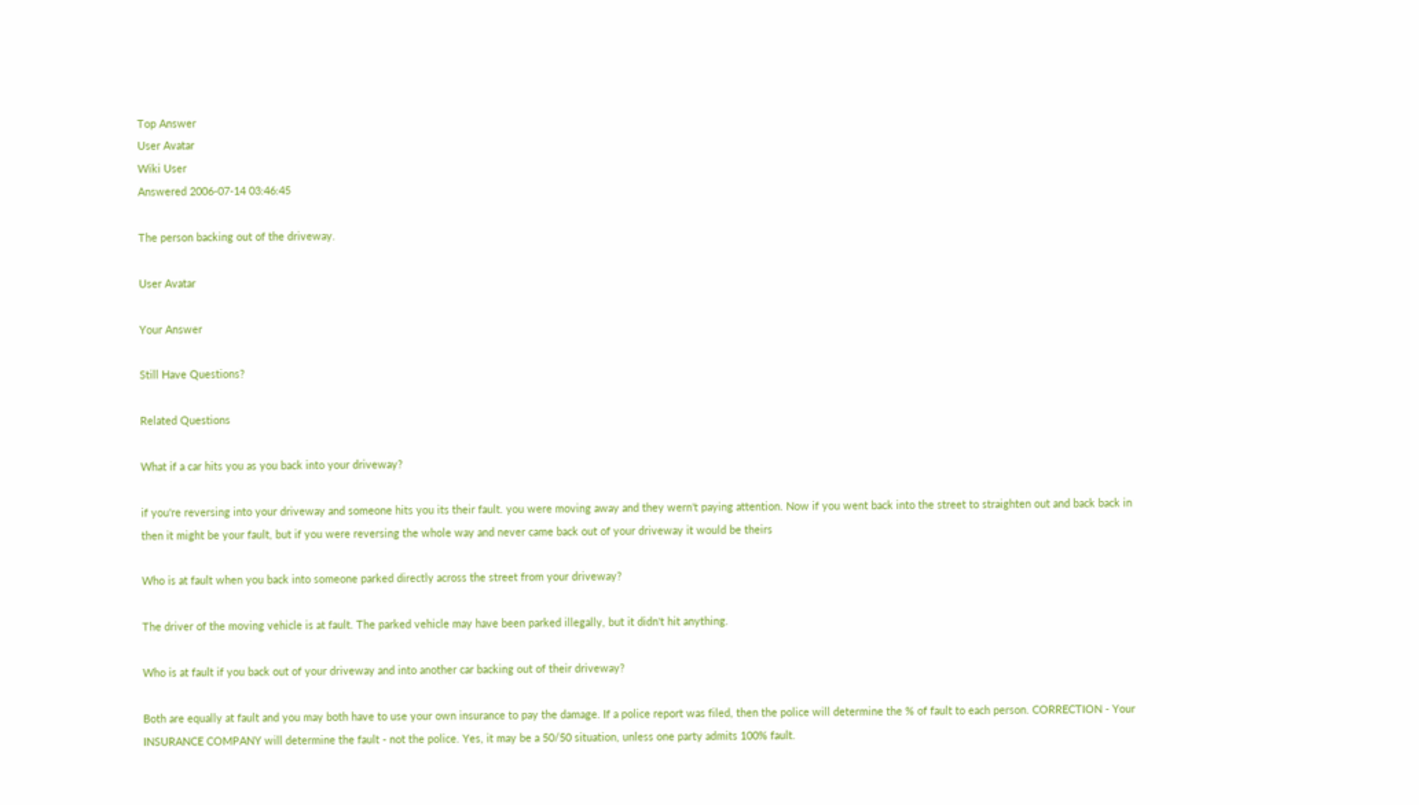Top Answer
User Avatar
Wiki User
Answered 2006-07-14 03:46:45

The person backing out of the driveway.

User Avatar

Your Answer

Still Have Questions?

Related Questions

What if a car hits you as you back into your driveway?

if you're reversing into your driveway and someone hits you its their fault. you were moving away and they wern't paying attention. Now if you went back into the street to straighten out and back back in then it might be your fault, but if you were reversing the whole way and never came back out of your driveway it would be theirs

Who is at fault when you back into someone parked directly across the street from your driveway?

The driver of the moving vehicle is at fault. The parked vehicle may have been parked illegally, but it didn't hit anything.

Who is at fault if you back out of your driveway and into another car backing out of their driveway?

Both are equally at fault and you may both have to use your own insurance to pay the damage. If a police report was filed, then the police will determine the % of fault to each person. CORRECTION - Your INSURANCE COMPANY will determine the fault - not the police. Yes, it may be a 50/50 situation, unless one party admits 100% fault.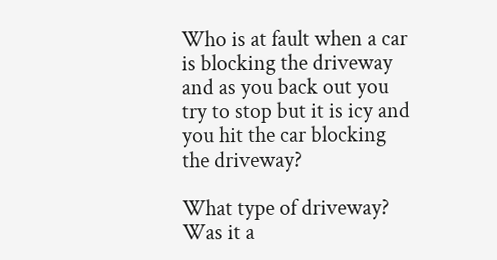Who is at fault when a car is blocking the driveway and as you back out you try to stop but it is icy and you hit the car blocking the driveway?

What type of driveway? Was it a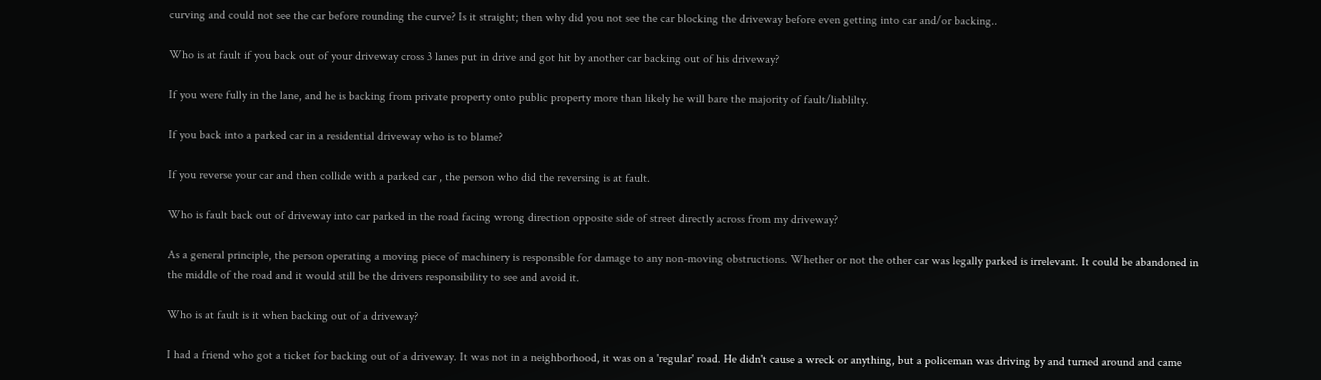curving and could not see the car before rounding the curve? Is it straight; then why did you not see the car blocking the driveway before even getting into car and/or backing..

Who is at fault if you back out of your driveway cross 3 lanes put in drive and got hit by another car backing out of his driveway?

If you were fully in the lane, and he is backing from private property onto public property more than likely he will bare the majority of fault/liablilty.

If you back into a parked car in a residential driveway who is to blame?

If you reverse your car and then collide with a parked car , the person who did the reversing is at fault.

Who is fault back out of driveway into car parked in the road facing wrong direction opposite side of street directly across from my driveway?

As a general principle, the person operating a moving piece of machinery is responsible for damage to any non-moving obstructions. Whether or not the other car was legally parked is irrelevant. It could be abandoned in the middle of the road and it would still be the drivers responsibility to see and avoid it.

Who is at fault is it when backing out of a driveway?

I had a friend who got a ticket for backing out of a driveway. It was not in a neighborhood, it was on a 'regular' road. He didn't cause a wreck or anything, but a policeman was driving by and turned around and came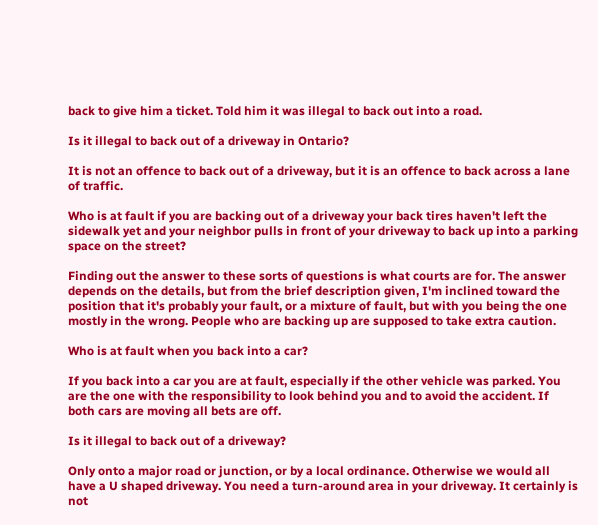back to give him a ticket. Told him it was illegal to back out into a road.

Is it illegal to back out of a driveway in Ontario?

It is not an offence to back out of a driveway, but it is an offence to back across a lane of traffic.

Who is at fault if you are backing out of a driveway your back tires haven't left the sidewalk yet and your neighbor pulls in front of your driveway to back up into a parking space on the street?

Finding out the answer to these sorts of questions is what courts are for. The answer depends on the details, but from the brief description given, I'm inclined toward the position that it's probably your fault, or a mixture of fault, but with you being the one mostly in the wrong. People who are backing up are supposed to take extra caution.

Who is at fault when you back into a car?

If you back into a car you are at fault, especially if the other vehicle was parked. You are the one with the responsibility to look behind you and to avoid the accident. If both cars are moving all bets are off.

Is it illegal to back out of a driveway?

Only onto a major road or junction, or by a local ordinance. Otherwise we would all have a U shaped driveway. You need a turn-around area in your driveway. It certainly is not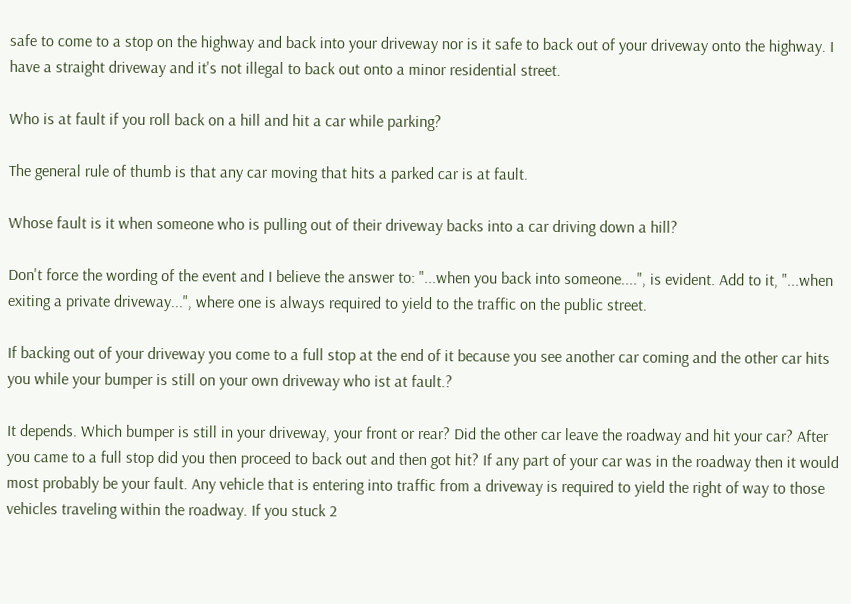safe to come to a stop on the highway and back into your driveway nor is it safe to back out of your driveway onto the highway. I have a straight driveway and it's not illegal to back out onto a minor residential street.

Who is at fault if you roll back on a hill and hit a car while parking?

The general rule of thumb is that any car moving that hits a parked car is at fault.

Whose fault is it when someone who is pulling out of their driveway backs into a car driving down a hill?

Don't force the wording of the event and I believe the answer to: "...when you back into someone....", is evident. Add to it, "...when exiting a private driveway...", where one is always required to yield to the traffic on the public street.

If backing out of your driveway you come to a full stop at the end of it because you see another car coming and the other car hits you while your bumper is still on your own driveway who ist at fault.?

It depends. Which bumper is still in your driveway, your front or rear? Did the other car leave the roadway and hit your car? After you came to a full stop did you then proceed to back out and then got hit? If any part of your car was in the roadway then it would most probably be your fault. Any vehicle that is entering into traffic from a driveway is required to yield the right of way to those vehicles traveling within the roadway. If you stuck 2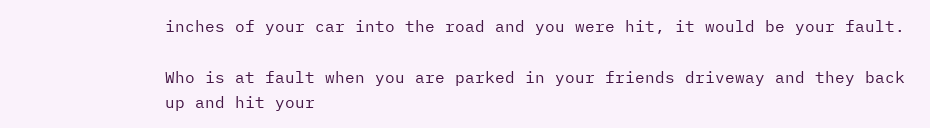inches of your car into the road and you were hit, it would be your fault.

Who is at fault when you are parked in your friends driveway and they back up and hit your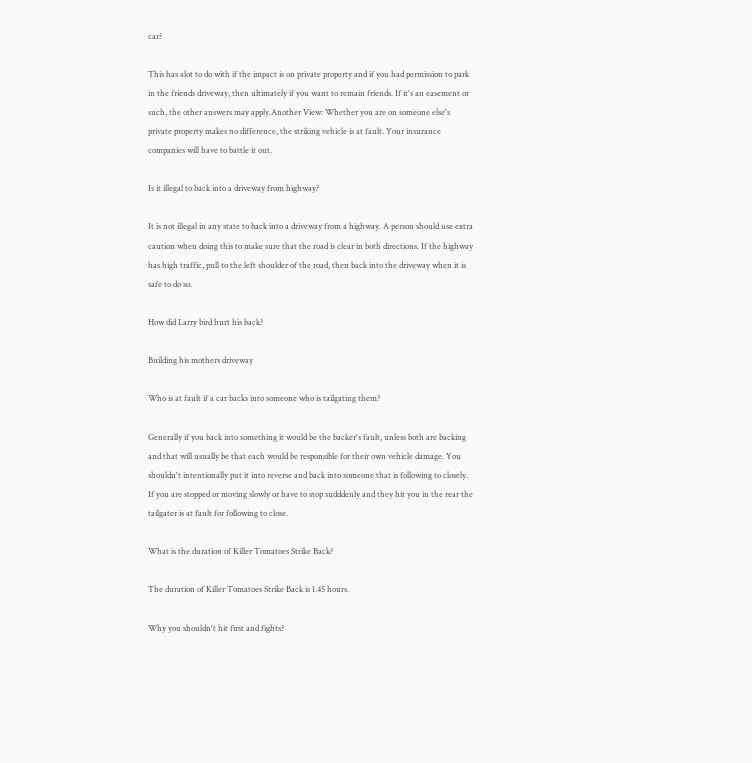car?

This has alot to do with if the impact is on private property and if you had permission to park in the friends driveway, then ultimately if you want to remain friends. If it's an easement or such, the other answers may apply.Another View: Whether you are on someone else's private property makes no difference, the striking vehicle is at fault. Your insurance companies will have to battle it out.

Is it illegal to back into a driveway from highway?

It is not illegal in any state to back into a driveway from a highway. A person should use extra caution when doing this to make sure that the road is clear in both directions. If the highway has high traffic, pull to the left shoulder of the road, then back into the driveway when it is safe to do so.

How did Larry bird hurt his back?

Building his mothers driveway

Who is at fault if a car backs into someone who is tailgating them?

Generally if you back into something it would be the backer's fault, unless both are backing and that will usually be that each would be responsible for their own vehicle damage. You shouldn't intentionally put it into reverse and back into someone that is following to closely. If you are stopped or moving slowly or have to stop sudddenly and they hit you in the rear the tailgater is at fault for following to close.

What is the duration of Killer Tomatoes Strike Back?

The duration of Killer Tomatoes Strike Back is 1.45 hours.

Why you shouldn't hit first and fights?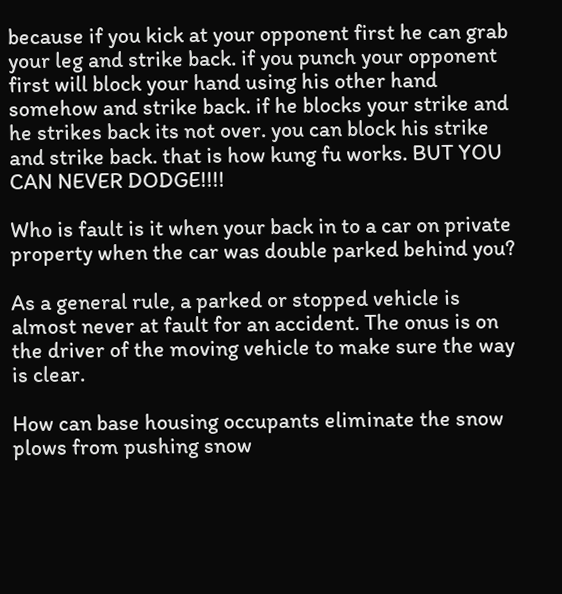because if you kick at your opponent first he can grab your leg and strike back. if you punch your opponent first will block your hand using his other hand somehow and strike back. if he blocks your strike and he strikes back its not over. you can block his strike and strike back. that is how kung fu works. BUT YOU CAN NEVER DODGE!!!!

Who is fault is it when your back in to a car on private property when the car was double parked behind you?

As a general rule, a parked or stopped vehicle is almost never at fault for an accident. The onus is on the driver of the moving vehicle to make sure the way is clear.

How can base housing occupants eliminate the snow plows from pushing snow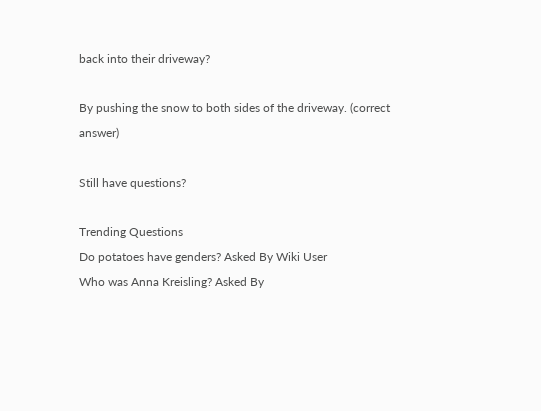back into their driveway?

By pushing the snow to both sides of the driveway. (correct answer)

Still have questions?

Trending Questions
Do potatoes have genders? Asked By Wiki User
Who was Anna Kreisling? Asked By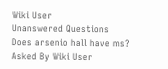Wiki User
Unanswered Questions
Does arsenio hall have ms? Asked By Wiki User